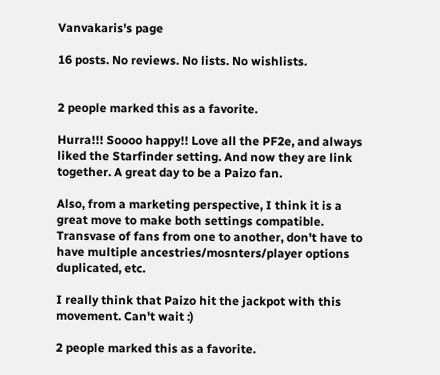Vanvakaris's page

16 posts. No reviews. No lists. No wishlists.


2 people marked this as a favorite.

Hurra!!! Soooo happy!! Love all the PF2e, and always liked the Starfinder setting. And now they are link together. A great day to be a Paizo fan.

Also, from a marketing perspective, I think it is a great move to make both settings compatible. Transvase of fans from one to another, don't have to have multiple ancestries/mosnters/player options duplicated, etc.

I really think that Paizo hit the jackpot with this movement. Can't wait :)

2 people marked this as a favorite.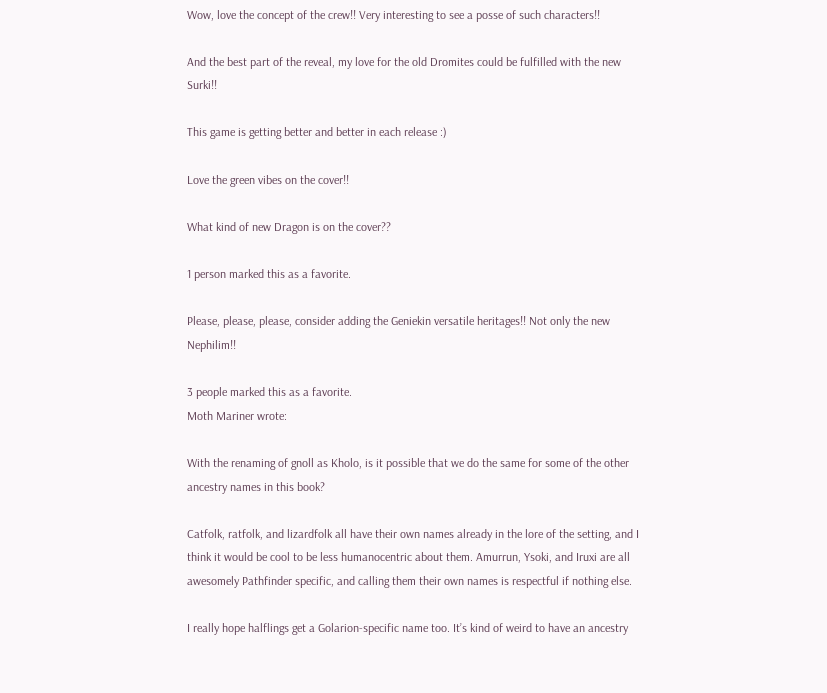Wow, love the concept of the crew!! Very interesting to see a posse of such characters!!

And the best part of the reveal, my love for the old Dromites could be fulfilled with the new Surki!!

This game is getting better and better in each release :)

Love the green vibes on the cover!!

What kind of new Dragon is on the cover??

1 person marked this as a favorite.

Please, please, please, consider adding the Geniekin versatile heritages!! Not only the new Nephilim!!

3 people marked this as a favorite.
Moth Mariner wrote:

With the renaming of gnoll as Kholo, is it possible that we do the same for some of the other ancestry names in this book?

Catfolk, ratfolk, and lizardfolk all have their own names already in the lore of the setting, and I think it would be cool to be less humanocentric about them. Amurrun, Ysoki, and Iruxi are all awesomely Pathfinder specific, and calling them their own names is respectful if nothing else.

I really hope halflings get a Golarion-specific name too. It’s kind of weird to have an ancestry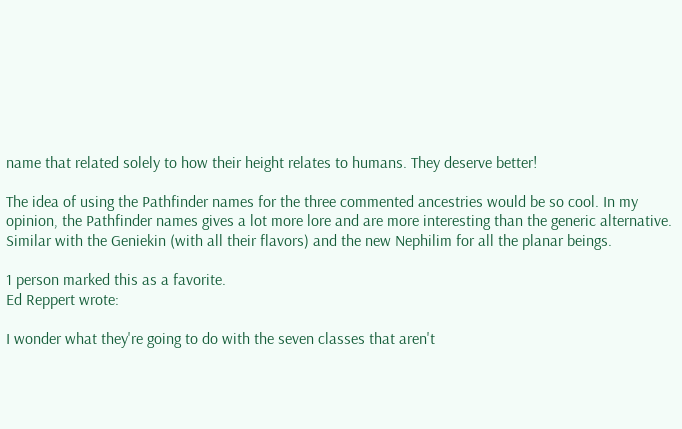name that related solely to how their height relates to humans. They deserve better!

The idea of using the Pathfinder names for the three commented ancestries would be so cool. In my opinion, the Pathfinder names gives a lot more lore and are more interesting than the generic alternative. Similar with the Geniekin (with all their flavors) and the new Nephilim for all the planar beings.

1 person marked this as a favorite.
Ed Reppert wrote:

I wonder what they're going to do with the seven classes that aren't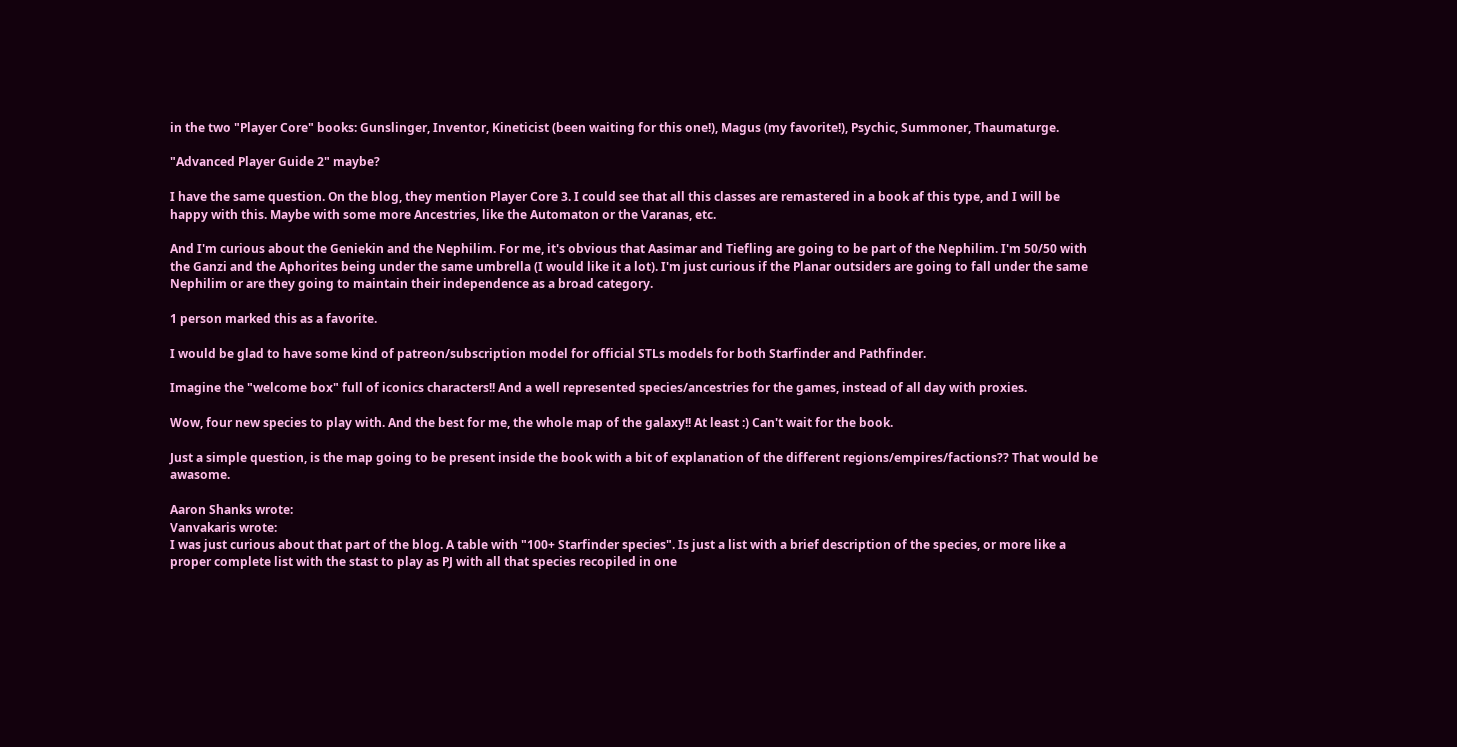in the two "Player Core" books: Gunslinger, Inventor, Kineticist (been waiting for this one!), Magus (my favorite!), Psychic, Summoner, Thaumaturge.

"Advanced Player Guide 2" maybe?

I have the same question. On the blog, they mention Player Core 3. I could see that all this classes are remastered in a book af this type, and I will be happy with this. Maybe with some more Ancestries, like the Automaton or the Varanas, etc.

And I'm curious about the Geniekin and the Nephilim. For me, it's obvious that Aasimar and Tiefling are going to be part of the Nephilim. I'm 50/50 with the Ganzi and the Aphorites being under the same umbrella (I would like it a lot). I'm just curious if the Planar outsiders are going to fall under the same Nephilim or are they going to maintain their independence as a broad category.

1 person marked this as a favorite.

I would be glad to have some kind of patreon/subscription model for official STLs models for both Starfinder and Pathfinder.

Imagine the "welcome box" full of iconics characters!! And a well represented species/ancestries for the games, instead of all day with proxies.

Wow, four new species to play with. And the best for me, the whole map of the galaxy!! At least :) Can't wait for the book.

Just a simple question, is the map going to be present inside the book with a bit of explanation of the different regions/empires/factions?? That would be awasome.

Aaron Shanks wrote:
Vanvakaris wrote:
I was just curious about that part of the blog. A table with "100+ Starfinder species". Is just a list with a brief description of the species, or more like a proper complete list with the stast to play as PJ with all that species recopiled in one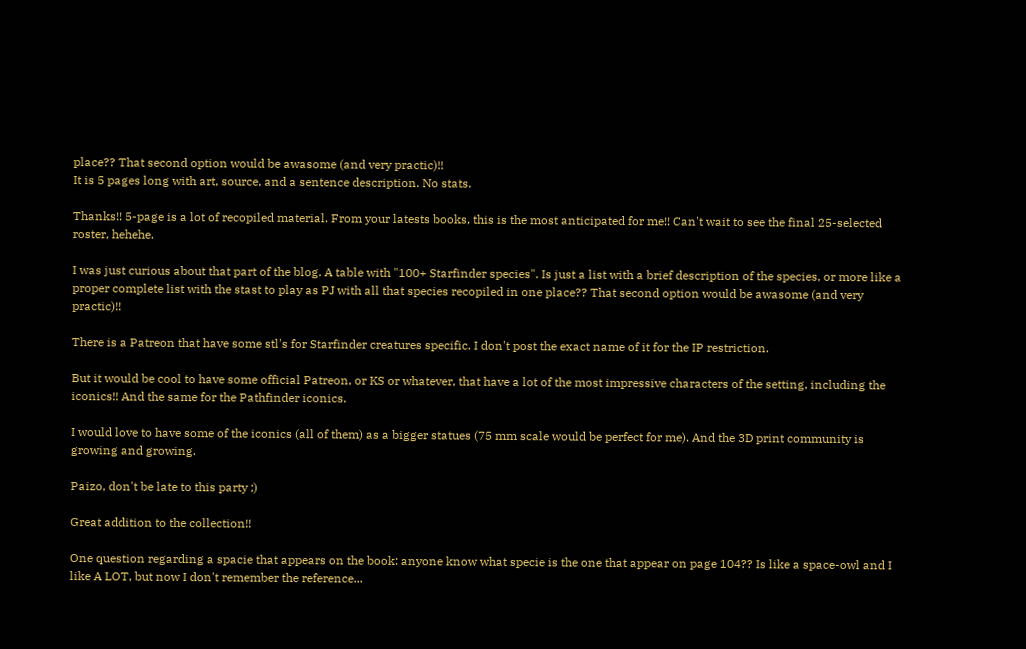place?? That second option would be awasome (and very practic)!!
It is 5 pages long with art, source, and a sentence description. No stats.

Thanks!! 5-page is a lot of recopiled material. From your latests books, this is the most anticipated for me!! Can't wait to see the final 25-selected roster, hehehe.

I was just curious about that part of the blog. A table with "100+ Starfinder species". Is just a list with a brief description of the species, or more like a proper complete list with the stast to play as PJ with all that species recopiled in one place?? That second option would be awasome (and very practic)!!

There is a Patreon that have some stl's for Starfinder creatures specific. I don't post the exact name of it for the IP restriction.

But it would be cool to have some official Patreon, or KS or whatever, that have a lot of the most impressive characters of the setting, including the iconics!! And the same for the Pathfinder iconics.

I would love to have some of the iconics (all of them) as a bigger statues (75 mm scale would be perfect for me). And the 3D print community is growing and growing.

Paizo, don't be late to this party ;)

Great addition to the collection!!

One question regarding a spacie that appears on the book: anyone know what specie is the one that appear on page 104?? Is like a space-owl and I like A LOT, but now I don't remember the reference...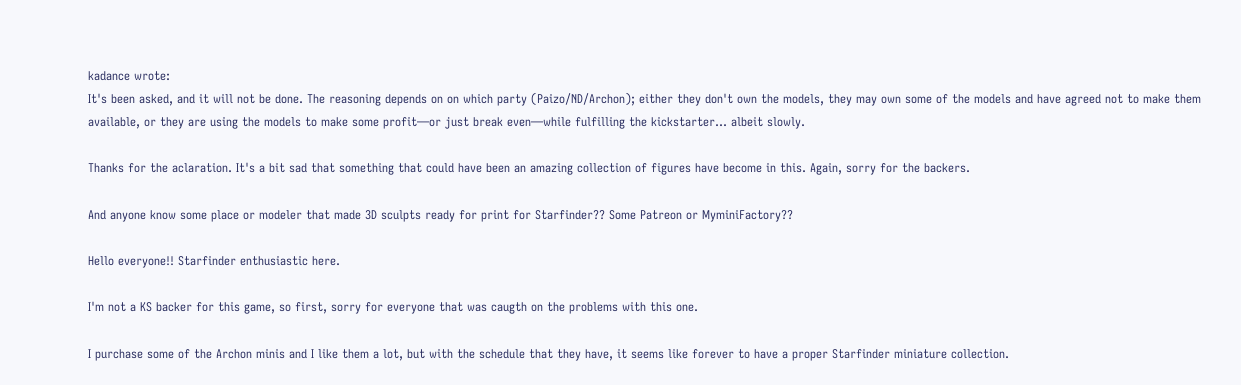kadance wrote:
It's been asked, and it will not be done. The reasoning depends on on which party (Paizo/ND/Archon); either they don't own the models, they may own some of the models and have agreed not to make them available, or they are using the models to make some profit—or just break even—while fulfilling the kickstarter... albeit slowly.

Thanks for the aclaration. It's a bit sad that something that could have been an amazing collection of figures have become in this. Again, sorry for the backers.

And anyone know some place or modeler that made 3D sculpts ready for print for Starfinder?? Some Patreon or MyminiFactory??

Hello everyone!! Starfinder enthusiastic here.

I'm not a KS backer for this game, so first, sorry for everyone that was caugth on the problems with this one.

I purchase some of the Archon minis and I like them a lot, but with the schedule that they have, it seems like forever to have a proper Starfinder miniature collection.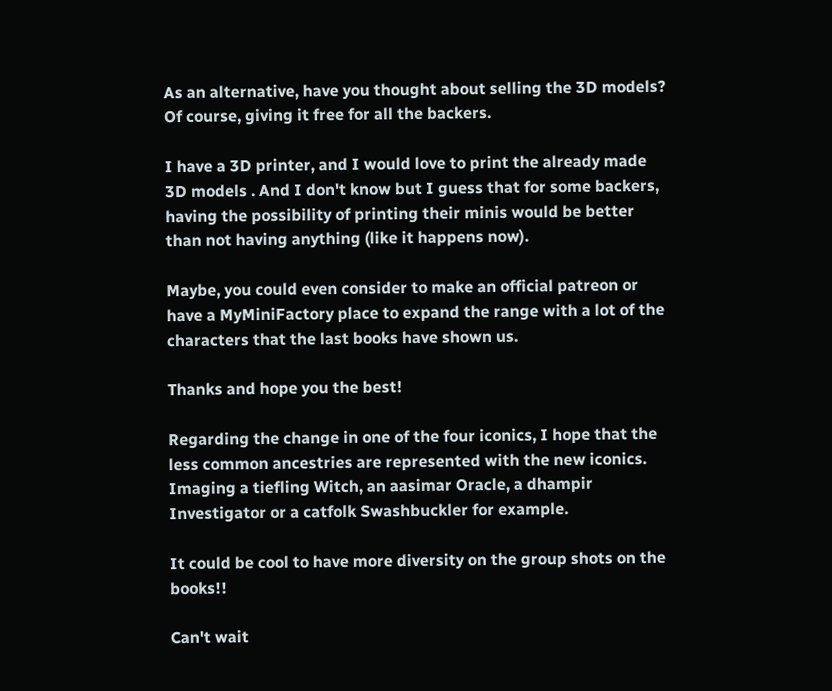As an alternative, have you thought about selling the 3D models?
Of course, giving it free for all the backers.

I have a 3D printer, and I would love to print the already made 3D models . And I don't know but I guess that for some backers, having the possibility of printing their minis would be better than not having anything (like it happens now).

Maybe, you could even consider to make an official patreon or have a MyMiniFactory place to expand the range with a lot of the characters that the last books have shown us.

Thanks and hope you the best!

Regarding the change in one of the four iconics, I hope that the less common ancestries are represented with the new iconics. Imaging a tiefling Witch, an aasimar Oracle, a dhampir Investigator or a catfolk Swashbuckler for example.

It could be cool to have more diversity on the group shots on the books!!

Can't wait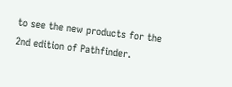to see the new products for the 2nd edition of Pathfinder.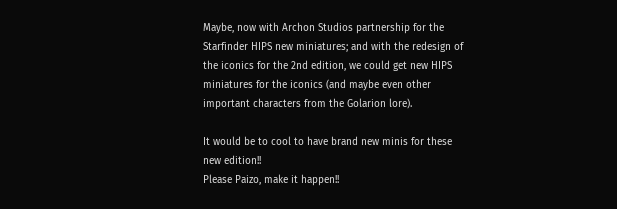Maybe, now with Archon Studios partnership for the Starfinder HIPS new miniatures; and with the redesign of the iconics for the 2nd edition, we could get new HIPS miniatures for the iconics (and maybe even other important characters from the Golarion lore).

It would be to cool to have brand new minis for these new edition!!
Please Paizo, make it happen!!